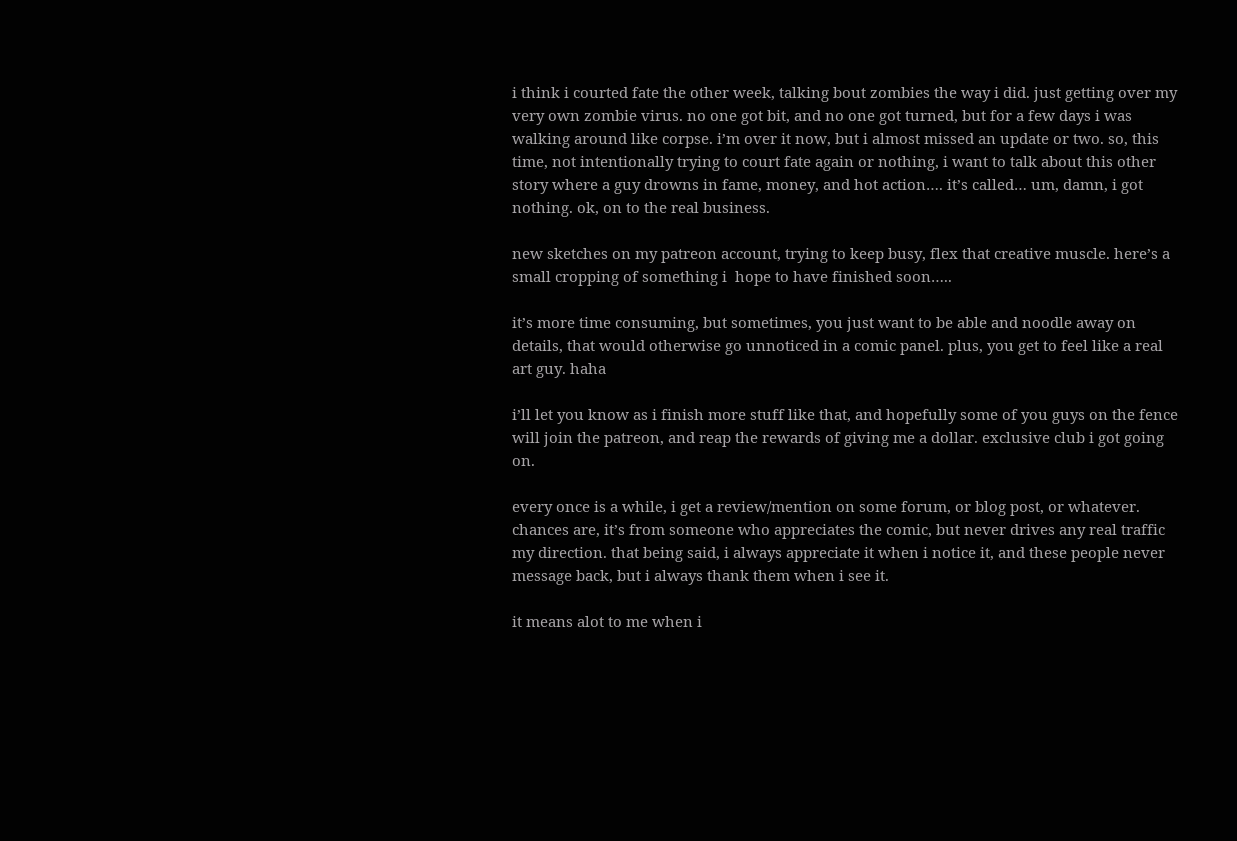i think i courted fate the other week, talking bout zombies the way i did. just getting over my very own zombie virus. no one got bit, and no one got turned, but for a few days i was walking around like corpse. i’m over it now, but i almost missed an update or two. so, this time, not intentionally trying to court fate again or nothing, i want to talk about this other story where a guy drowns in fame, money, and hot action…. it’s called… um, damn, i got nothing. ok, on to the real business.

new sketches on my patreon account, trying to keep busy, flex that creative muscle. here’s a small cropping of something i  hope to have finished soon…..

it’s more time consuming, but sometimes, you just want to be able and noodle away on details, that would otherwise go unnoticed in a comic panel. plus, you get to feel like a real art guy. haha

i’ll let you know as i finish more stuff like that, and hopefully some of you guys on the fence will join the patreon, and reap the rewards of giving me a dollar. exclusive club i got going on.

every once is a while, i get a review/mention on some forum, or blog post, or whatever. chances are, it’s from someone who appreciates the comic, but never drives any real traffic my direction. that being said, i always appreciate it when i notice it, and these people never message back, but i always thank them when i see it.

it means alot to me when i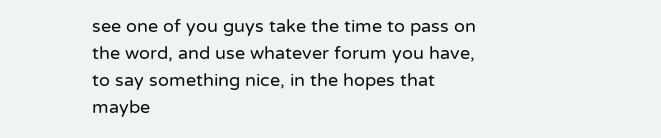see one of you guys take the time to pass on the word, and use whatever forum you have, to say something nice, in the hopes that maybe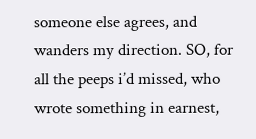someone else agrees, and wanders my direction. SO, for all the peeps i’d missed, who wrote something in earnest,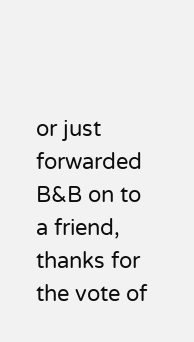or just forwarded B&B on to a friend, thanks for the vote of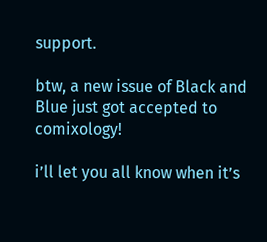support.

btw, a new issue of Black and Blue just got accepted to comixology!

i’ll let you all know when it’s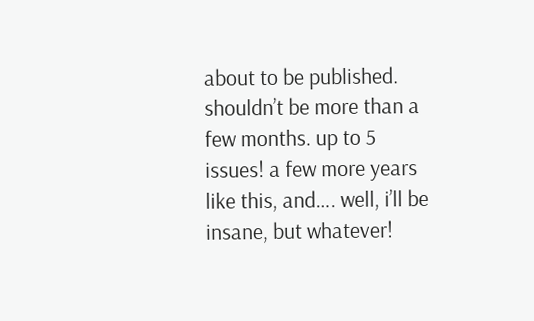about to be published. shouldn’t be more than a few months. up to 5 issues! a few more years like this, and…. well, i’ll be insane, but whatever!